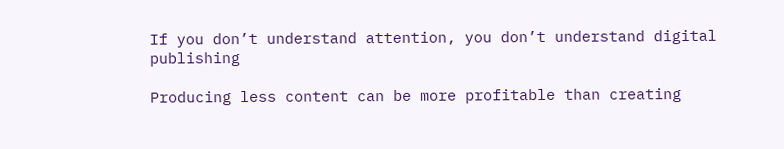If you don’t understand attention, you don’t understand digital publishing

Producing less content can be more profitable than creating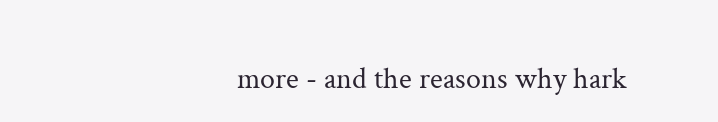more - and the reasons why hark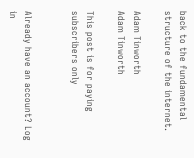back to the fundamental structure of the internet.

Adam Tinworth
Adam Tinworth

This post is for paying subscribers only


Already have an account? Log in